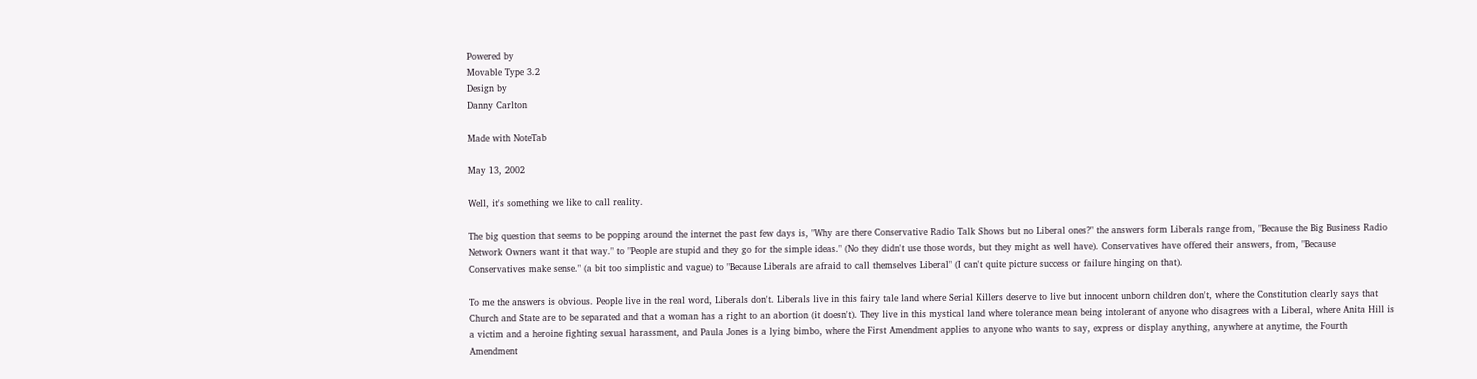Powered by
Movable Type 3.2
Design by
Danny Carlton

Made with NoteTab

May 13, 2002

Well, it's something we like to call reality.

The big question that seems to be popping around the internet the past few days is, "Why are there Conservative Radio Talk Shows but no Liberal ones?" the answers form Liberals range from, "Because the Big Business Radio Network Owners want it that way." to "People are stupid and they go for the simple ideas." (No they didn't use those words, but they might as well have). Conservatives have offered their answers, from, "Because Conservatives make sense." (a bit too simplistic and vague) to "Because Liberals are afraid to call themselves Liberal" (I can't quite picture success or failure hinging on that).

To me the answers is obvious. People live in the real word, Liberals don't. Liberals live in this fairy tale land where Serial Killers deserve to live but innocent unborn children don't, where the Constitution clearly says that Church and State are to be separated and that a woman has a right to an abortion (it doesn't). They live in this mystical land where tolerance mean being intolerant of anyone who disagrees with a Liberal, where Anita Hill is a victim and a heroine fighting sexual harassment, and Paula Jones is a lying bimbo, where the First Amendment applies to anyone who wants to say, express or display anything, anywhere at anytime, the Fourth Amendment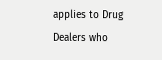applies to Drug Dealers who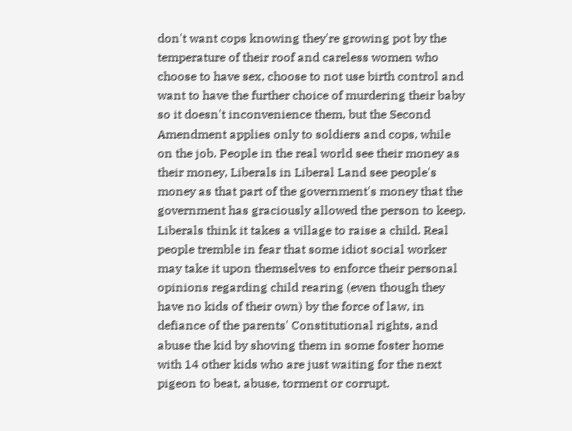don't want cops knowing they're growing pot by the temperature of their roof and careless women who choose to have sex, choose to not use birth control and want to have the further choice of murdering their baby so it doesn't inconvenience them, but the Second Amendment applies only to soldiers and cops, while on the job. People in the real world see their money as their money, Liberals in Liberal Land see people's money as that part of the government's money that the government has graciously allowed the person to keep. Liberals think it takes a village to raise a child. Real people tremble in fear that some idiot social worker may take it upon themselves to enforce their personal opinions regarding child rearing (even though they have no kids of their own) by the force of law, in defiance of the parents' Constitutional rights, and abuse the kid by shoving them in some foster home with 14 other kids who are just waiting for the next pigeon to beat, abuse, torment or corrupt.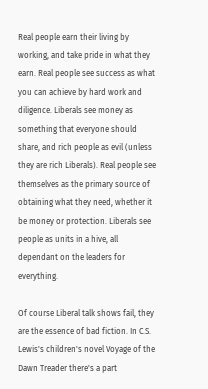Real people earn their living by working, and take pride in what they earn. Real people see success as what you can achieve by hard work and diligence. Liberals see money as something that everyone should share, and rich people as evil (unless they are rich Liberals). Real people see themselves as the primary source of obtaining what they need, whether it be money or protection. Liberals see people as units in a hive, all dependant on the leaders for everything.

Of course Liberal talk shows fail, they are the essence of bad fiction. In C.S. Lewis's children's novel Voyage of the Dawn Treader there's a part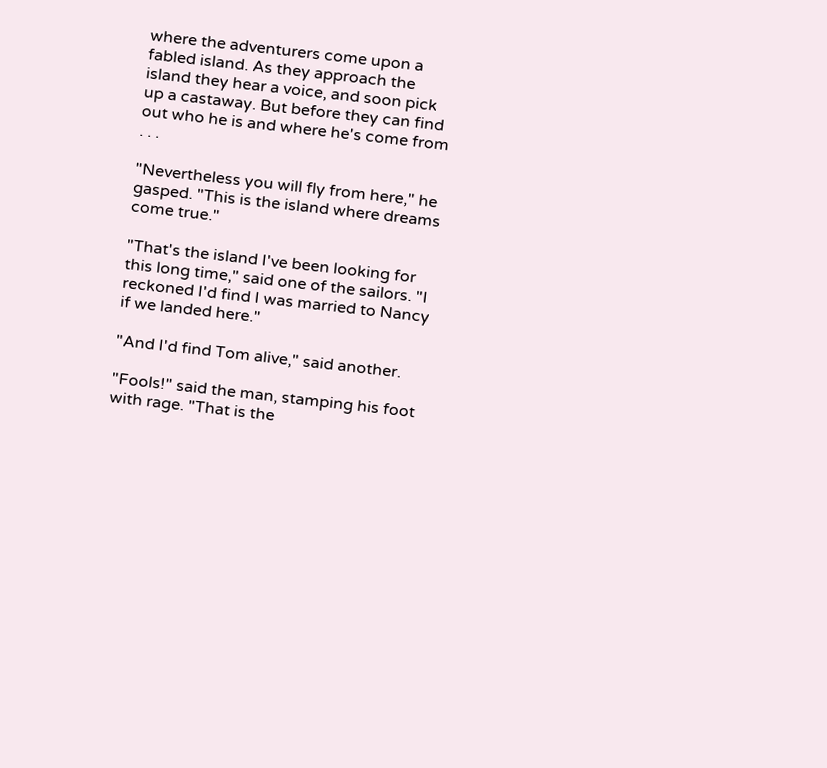where the adventurers come upon a fabled island. As they approach the island they hear a voice, and soon pick up a castaway. But before they can find out who he is and where he's come from . . .

"Nevertheless you will fly from here," he gasped. "This is the island where dreams come true."

"That's the island I've been looking for this long time," said one of the sailors. "I reckoned I'd find I was married to Nancy if we landed here."

"And I'd find Tom alive," said another.

"Fools!" said the man, stamping his foot with rage. "That is the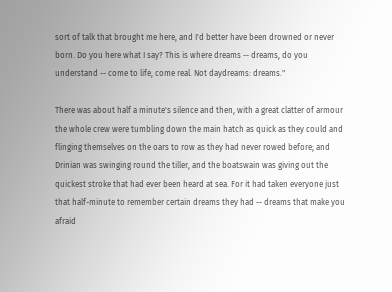sort of talk that brought me here, and I'd better have been drowned or never born. Do you here what I say? This is where dreams -- dreams, do you understand -- come to life, come real. Not daydreams: dreams."

There was about half a minute's silence and then, with a great clatter of armour the whole crew were tumbling down the main hatch as quick as they could and flinging themselves on the oars to row as they had never rowed before; and Drinian was swinging round the tiller, and the boatswain was giving out the quickest stroke that had ever been heard at sea. For it had taken everyone just that half-minute to remember certain dreams they had -- dreams that make you afraid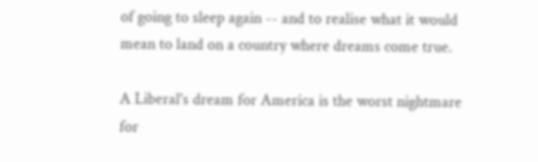of going to sleep again -- and to realise what it would mean to land on a country where dreams come true.

A Liberal's dream for America is the worst nightmare for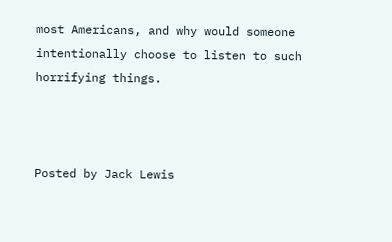most Americans, and why would someone intentionally choose to listen to such horrifying things.



Posted by Jack Lewis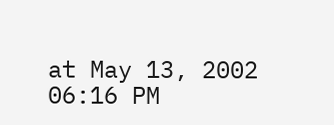at May 13, 2002 06:16 PM